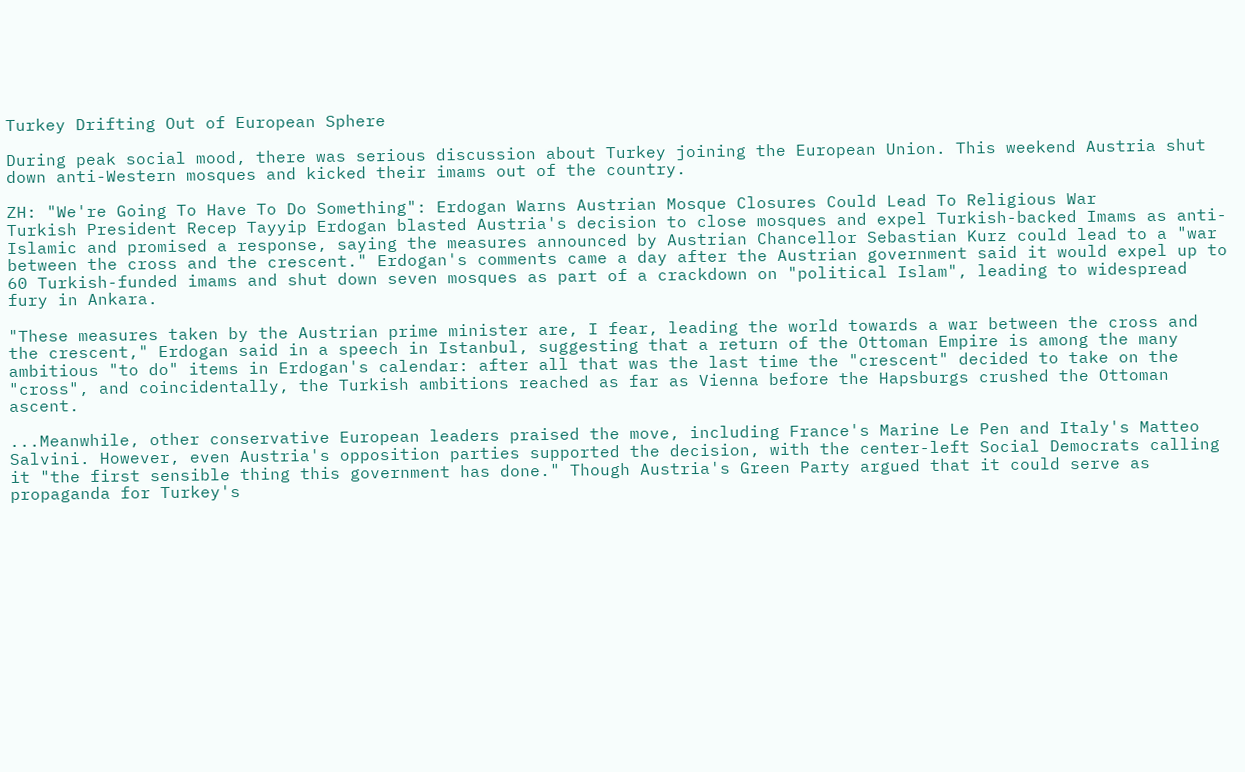Turkey Drifting Out of European Sphere

During peak social mood, there was serious discussion about Turkey joining the European Union. This weekend Austria shut down anti-Western mosques and kicked their imams out of the country.

ZH: "We're Going To Have To Do Something": Erdogan Warns Austrian Mosque Closures Could Lead To Religious War
Turkish President Recep Tayyip Erdogan blasted Austria's decision to close mosques and expel Turkish-backed Imams as anti-Islamic and promised a response, saying the measures announced by Austrian Chancellor Sebastian Kurz could lead to a "war between the cross and the crescent." Erdogan's comments came a day after the Austrian government said it would expel up to 60 Turkish-funded imams and shut down seven mosques as part of a crackdown on "political Islam", leading to widespread fury in Ankara.

"These measures taken by the Austrian prime minister are, I fear, leading the world towards a war between the cross and the crescent," Erdogan said in a speech in Istanbul, suggesting that a return of the Ottoman Empire is among the many ambitious "to do" items in Erdogan's calendar: after all that was the last time the "crescent" decided to take on the "cross", and coincidentally, the Turkish ambitions reached as far as Vienna before the Hapsburgs crushed the Ottoman ascent.

...Meanwhile, other conservative European leaders praised the move, including France's Marine Le Pen and Italy's Matteo Salvini. However, even Austria's opposition parties supported the decision, with the center-left Social Democrats calling it "the first sensible thing this government has done." Though Austria's Green Party argued that it could serve as propaganda for Turkey's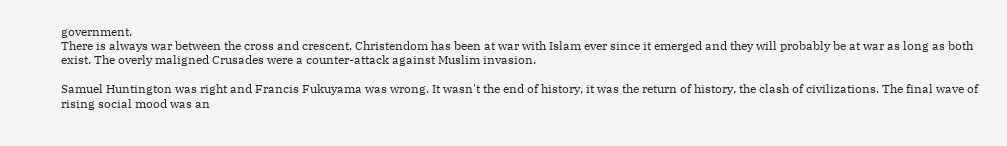government.
There is always war between the cross and crescent. Christendom has been at war with Islam ever since it emerged and they will probably be at war as long as both exist. The overly maligned Crusades were a counter-attack against Muslim invasion.

Samuel Huntington was right and Francis Fukuyama was wrong. It wasn't the end of history, it was the return of history, the clash of civilizations. The final wave of rising social mood was an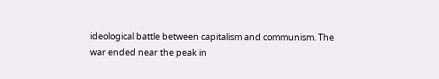ideological battle between capitalism and communism. The war ended near the peak in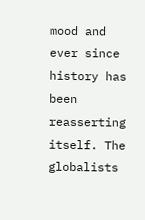mood and ever since history has been reasserting itself. The globalists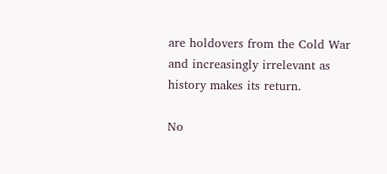are holdovers from the Cold War and increasingly irrelevant as history makes its return.

No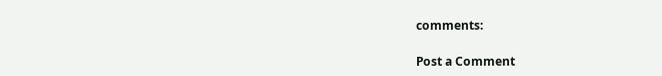comments:

Post a Comment